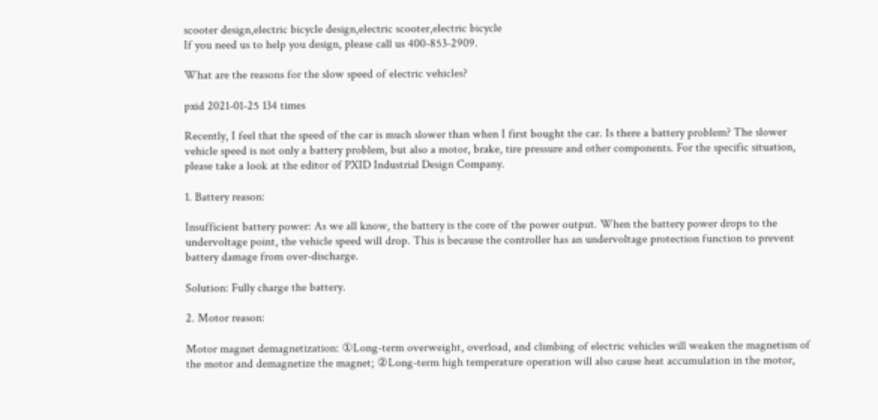scooter design,electric bicycle design,electric scooter,electric bicycle
If you need us to help you design, please call us 400-853-2909.

What are the reasons for the slow speed of electric vehicles?

pxid 2021-01-25 134 times

Recently, I feel that the speed of the car is much slower than when I first bought the car. Is there a battery problem? The slower vehicle speed is not only a battery problem, but also a motor, brake, tire pressure and other components. For the specific situation, please take a look at the editor of PXID Industrial Design Company.

1. Battery reason:

Insufficient battery power: As we all know, the battery is the core of the power output. When the battery power drops to the undervoltage point, the vehicle speed will drop. This is because the controller has an undervoltage protection function to prevent battery damage from over-discharge.

Solution: Fully charge the battery.

2. Motor reason:

Motor magnet demagnetization: ①Long-term overweight, overload, and climbing of electric vehicles will weaken the magnetism of the motor and demagnetize the magnet; ②Long-term high temperature operation will also cause heat accumulation in the motor,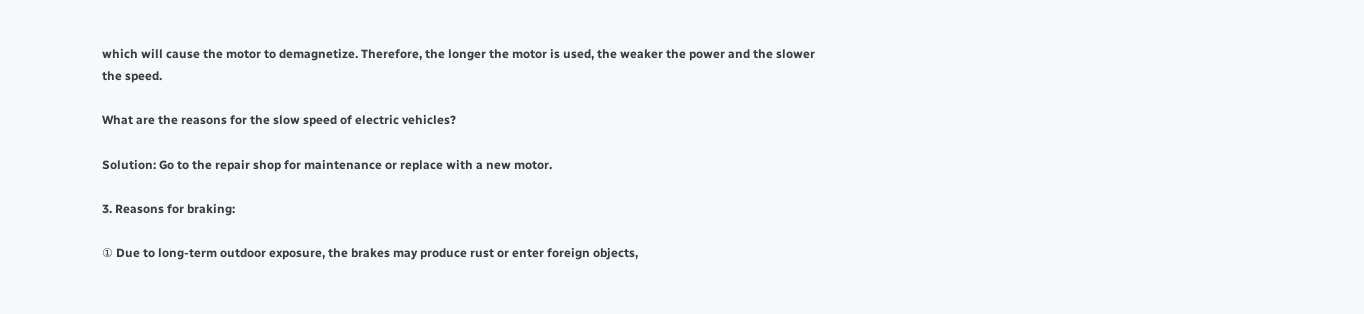which will cause the motor to demagnetize. Therefore, the longer the motor is used, the weaker the power and the slower the speed.

What are the reasons for the slow speed of electric vehicles?

Solution: Go to the repair shop for maintenance or replace with a new motor.

3. Reasons for braking:

① Due to long-term outdoor exposure, the brakes may produce rust or enter foreign objects,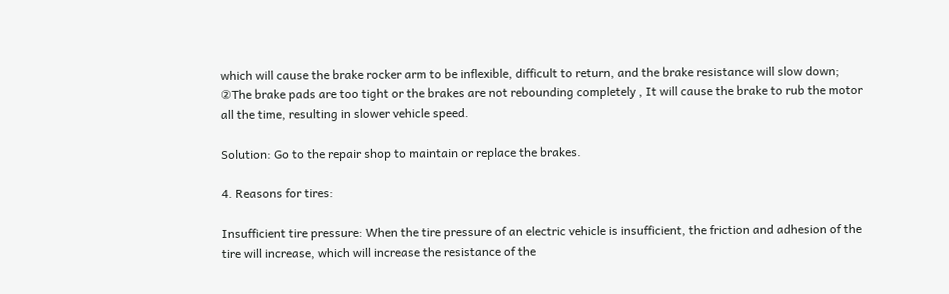which will cause the brake rocker arm to be inflexible, difficult to return, and the brake resistance will slow down; ②The brake pads are too tight or the brakes are not rebounding completely , It will cause the brake to rub the motor all the time, resulting in slower vehicle speed.

Solution: Go to the repair shop to maintain or replace the brakes.

4. Reasons for tires:

Insufficient tire pressure: When the tire pressure of an electric vehicle is insufficient, the friction and adhesion of the tire will increase, which will increase the resistance of the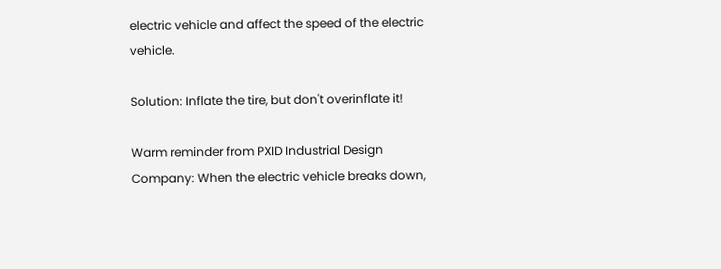electric vehicle and affect the speed of the electric vehicle.

Solution: Inflate the tire, but don't overinflate it!

Warm reminder from PXID Industrial Design Company: When the electric vehicle breaks down,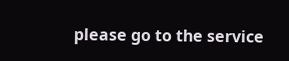please go to the service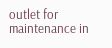outlet for maintenance in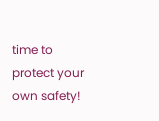time to protect your own safety!